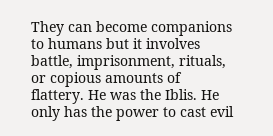They can become companions to humans but it involves battle, imprisonment, rituals, or copious amounts of flattery. He was the Iblis. He only has the power to cast evil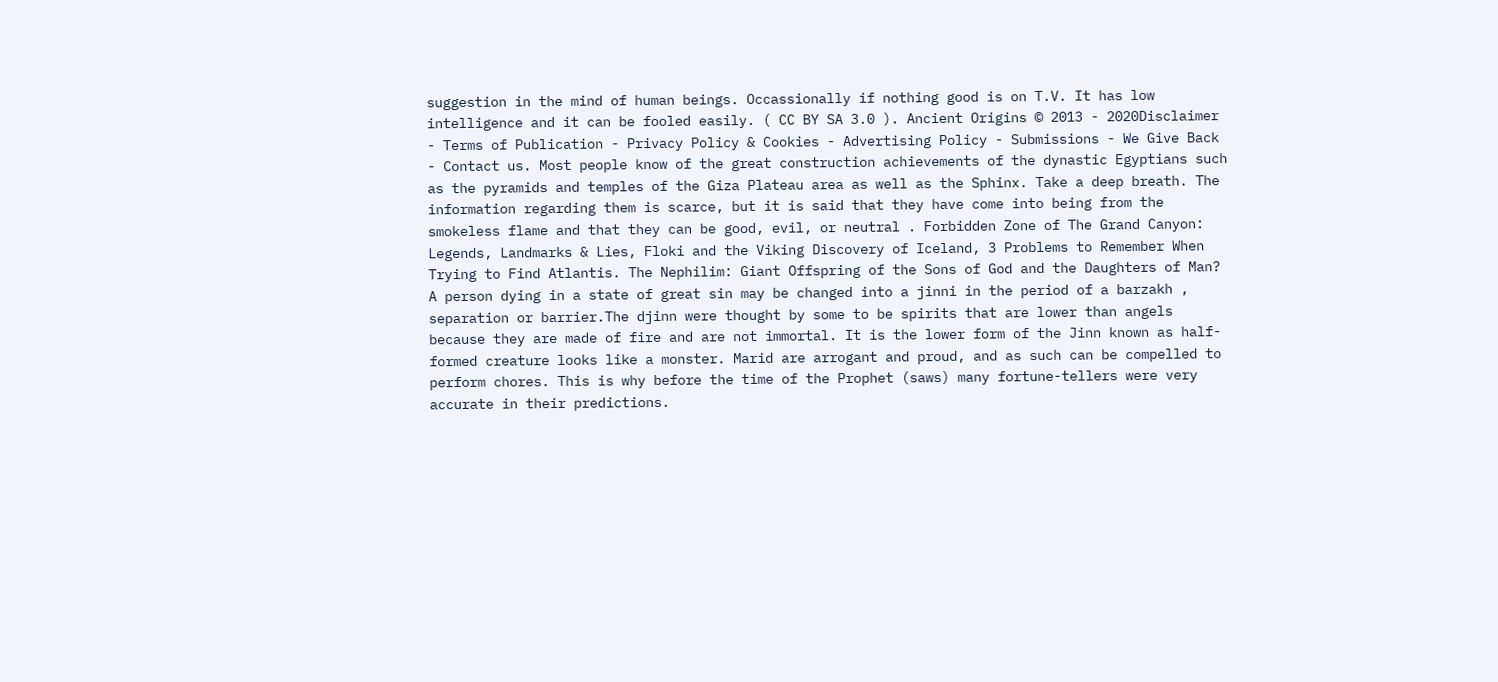suggestion in the mind of human beings. Occassionally if nothing good is on T.V. It has low intelligence and it can be fooled easily. ( CC BY SA 3.0 ). Ancient Origins © 2013 - 2020Disclaimer - Terms of Publication - Privacy Policy & Cookies - Advertising Policy - Submissions - We Give Back - Contact us. Most people know of the great construction achievements of the dynastic Egyptians such as the pyramids and temples of the Giza Plateau area as well as the Sphinx. Take a deep breath. The information regarding them is scarce, but it is said that they have come into being from the smokeless flame and that they can be good, evil, or neutral . Forbidden Zone of The Grand Canyon: Legends, Landmarks & Lies, Floki and the Viking Discovery of Iceland, 3 Problems to Remember When Trying to Find Atlantis. The Nephilim: Giant Offspring of the Sons of God and the Daughters of Man? A person dying in a state of great sin may be changed into a jinni in the period of a barzakh , separation or barrier.The djinn were thought by some to be spirits that are lower than angels because they are made of fire and are not immortal. It is the lower form of the Jinn known as half-formed creature looks like a monster. Marid are arrogant and proud, and as such can be compelled to perform chores. This is why before the time of the Prophet (saws) many fortune-tellers were very accurate in their predictions.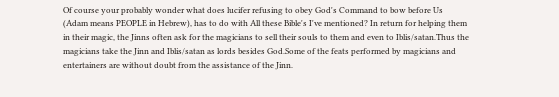Of course your probably wonder what does lucifer refusing to obey God's Command to bow before Us (Adam means PEOPLE in Hebrew), has to do with All these Bible's I've mentioned? In return for helping them in their magic, the Jinns often ask for the magicians to sell their souls to them and even to Iblis/satan.Thus the magicians take the Jinn and Iblis/satan as lords besides God.Some of the feats performed by magicians and entertainers are without doubt from the assistance of the Jinn.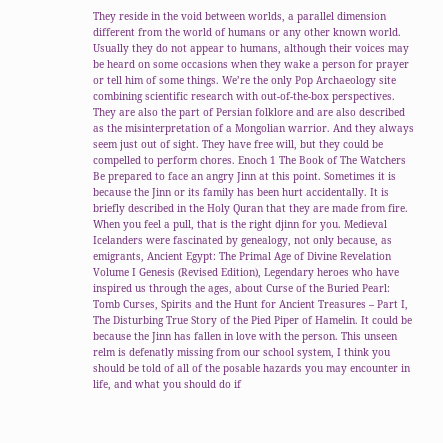They reside in the void between worlds, a parallel dimension different from the world of humans or any other known world. Usually they do not appear to humans, although their voices may be heard on some occasions when they wake a person for prayer or tell him of some things. We’re the only Pop Archaeology site combining scientific research with out-of-the-box perspectives. They are also the part of Persian folklore and are also described as the misinterpretation of a Mongolian warrior. And they always seem just out of sight. They have free will, but they could be compelled to perform chores. Enoch 1 The Book of The Watchers Be prepared to face an angry Jinn at this point. Sometimes it is because the Jinn or its family has been hurt accidentally. It is briefly described in the Holy Quran that they are made from fire. When you feel a pull, that is the right djinn for you. Medieval Icelanders were fascinated by genealogy, not only because, as emigrants, Ancient Egypt: The Primal Age of Divine Revelation Volume I Genesis (Revised Edition), Legendary heroes who have inspired us through the ages, about Curse of the Buried Pearl: Tomb Curses, Spirits and the Hunt for Ancient Treasures – Part I, The Disturbing True Story of the Pied Piper of Hamelin. It could be because the Jinn has fallen in love with the person. This unseen relm is defenatly missing from our school system, I think you should be told of all of the posable hazards you may encounter in life, and what you should do if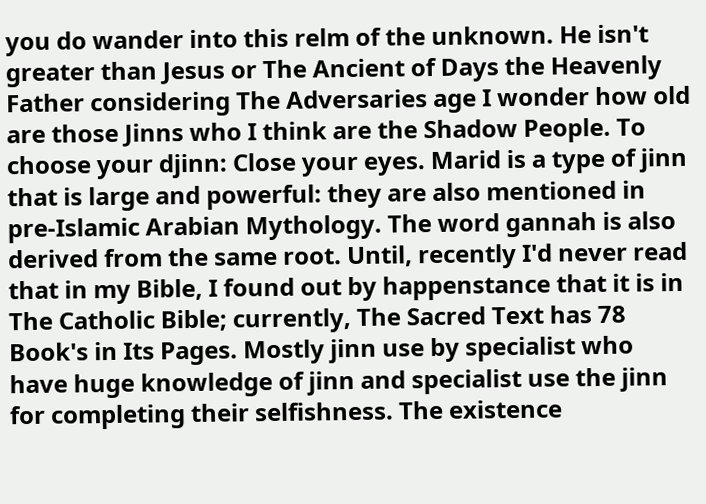you do wander into this relm of the unknown. He isn't greater than Jesus or The Ancient of Days the Heavenly Father considering The Adversaries age I wonder how old are those Jinns who I think are the Shadow People. To choose your djinn: Close your eyes. Marid is a type of jinn that is large and powerful: they are also mentioned in pre-Islamic Arabian Mythology. The word gannah is also derived from the same root. Until, recently I'd never read that in my Bible, I found out by happenstance that it is in The Catholic Bible; currently, The Sacred Text has 78 Book's in Its Pages. Mostly jinn use by specialist who have huge knowledge of jinn and specialist use the jinn for completing their selfishness. The existence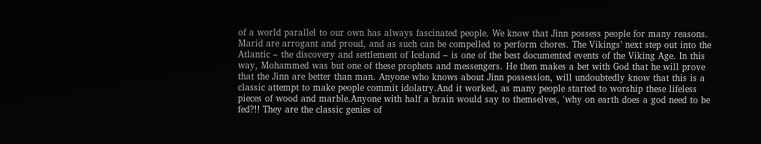of a world parallel to our own has always fascinated people. We know that Jinn possess people for many reasons. Marid are arrogant and proud, and as such can be compelled to perform chores. The Vikings’ next step out into the Atlantic – the discovery and settlement of Iceland – is one of the best documented events of the Viking Age. In this way, Mohammed was but one of these prophets and messengers. He then makes a bet with God that he will prove that the Jinn are better than man. Anyone who knows about Jinn possession, will undoubtedly know that this is a classic attempt to make people commit idolatry.And it worked, as many people started to worship these lifeless pieces of wood and marble.Anyone with half a brain would say to themselves, 'why on earth does a god need to be fed?!! They are the classic genies of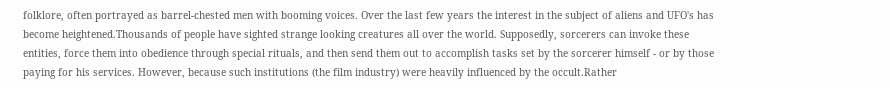folklore, often portrayed as barrel-chested men with booming voices. Over the last few years the interest in the subject of aliens and UFO's has become heightened.Thousands of people have sighted strange looking creatures all over the world. Supposedly, sorcerers can invoke these entities, force them into obedience through special rituals, and then send them out to accomplish tasks set by the sorcerer himself - or by those paying for his services. However, because such institutions (the film industry) were heavily influenced by the occult.Rather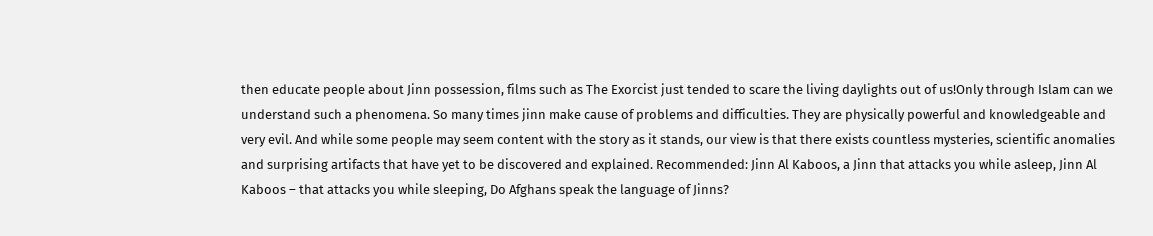then educate people about Jinn possession, films such as The Exorcist just tended to scare the living daylights out of us!Only through Islam can we understand such a phenomena. So many times jinn make cause of problems and difficulties. They are physically powerful and knowledgeable and very evil. And while some people may seem content with the story as it stands, our view is that there exists countless mysteries, scientific anomalies and surprising artifacts that have yet to be discovered and explained. Recommended: Jinn Al Kaboos, a Jinn that attacks you while asleep, Jinn Al Kaboos – that attacks you while sleeping, Do Afghans speak the language of Jinns?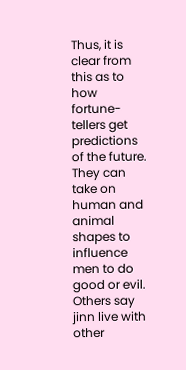Thus, it is clear from this as to how fortune-tellers get predictions of the future. They can take on human and animal shapes to influence men to do good or evil. Others say jinn live with other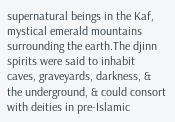supernatural beings in the Kaf, mystical emerald mountains surrounding the earth.The djinn spirits were said to inhabit caves, graveyards, darkness, & the underground, & could consort with deities in pre-Islamic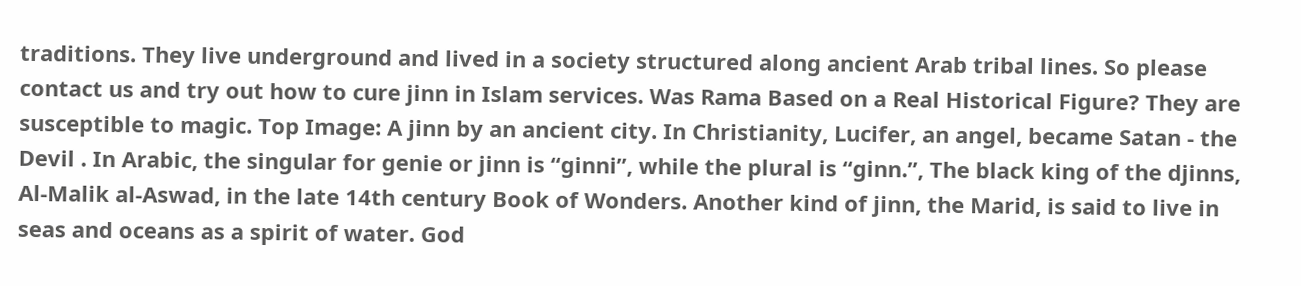traditions. They live underground and lived in a society structured along ancient Arab tribal lines. So please contact us and try out how to cure jinn in Islam services. Was Rama Based on a Real Historical Figure? They are susceptible to magic. Top Image: A jinn by an ancient city. In Christianity, Lucifer, an angel, became Satan - the Devil . In Arabic, the singular for genie or jinn is “ginni”, while the plural is “ginn.”, The black king of the djinns, Al-Malik al-Aswad, in the late 14th century Book of Wonders. Another kind of jinn, the Marid, is said to live in seas and oceans as a spirit of water. God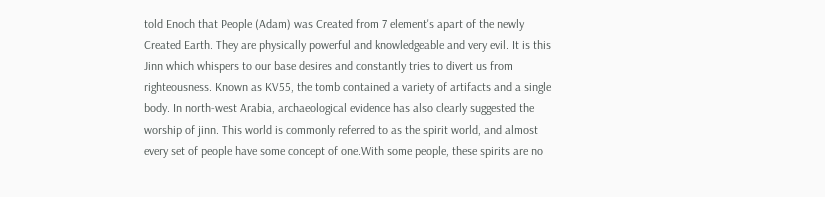told Enoch that People (Adam) was Created from 7 element's apart of the newly Created Earth. They are physically powerful and knowledgeable and very evil. It is this Jinn which whispers to our base desires and constantly tries to divert us from righteousness. Known as KV55, the tomb contained a variety of artifacts and a single body. In north-west Arabia, archaeological evidence has also clearly suggested the worship of jinn. This world is commonly referred to as the spirit world, and almost every set of people have some concept of one.With some people, these spirits are no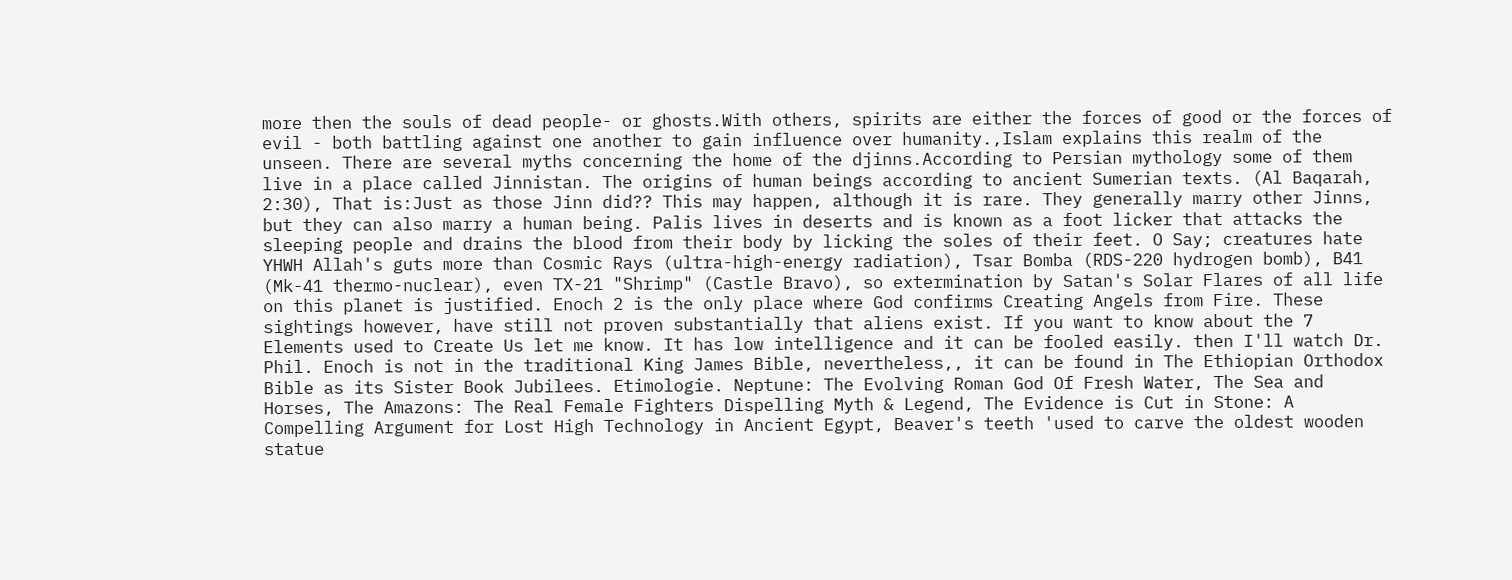more then the souls of dead people- or ghosts.With others, spirits are either the forces of good or the forces of evil - both battling against one another to gain influence over humanity.,Islam explains this realm of the unseen. There are several myths concerning the home of the djinns.According to Persian mythology some of them live in a place called Jinnistan. The origins of human beings according to ancient Sumerian texts. (Al Baqarah, 2:30), That is:Just as those Jinn did?? This may happen, although it is rare. They generally marry other Jinns, but they can also marry a human being. Palis lives in deserts and is known as a foot licker that attacks the sleeping people and drains the blood from their body by licking the soles of their feet. O Say; creatures hate YHWH Allah's guts more than Cosmic Rays (ultra-high-energy radiation), Tsar Bomba (RDS-220 hydrogen bomb), B41 (Mk-41 thermo-nuclear), even TX-21 "Shrimp" (Castle Bravo), so extermination by Satan's Solar Flares of all life on this planet is justified. Enoch 2 is the only place where God confirms Creating Angels from Fire. These sightings however, have still not proven substantially that aliens exist. If you want to know about the 7 Elements used to Create Us let me know. It has low intelligence and it can be fooled easily. then I'll watch Dr. Phil. Enoch is not in the traditional King James Bible, nevertheless,, it can be found in The Ethiopian Orthodox Bible as its Sister Book Jubilees. Etimologie. Neptune: The Evolving Roman God Of Fresh Water, The Sea and Horses, The Amazons: The Real Female Fighters Dispelling Myth & Legend, The Evidence is Cut in Stone: A Compelling Argument for Lost High Technology in Ancient Egypt, Beaver's teeth 'used to carve the oldest wooden statue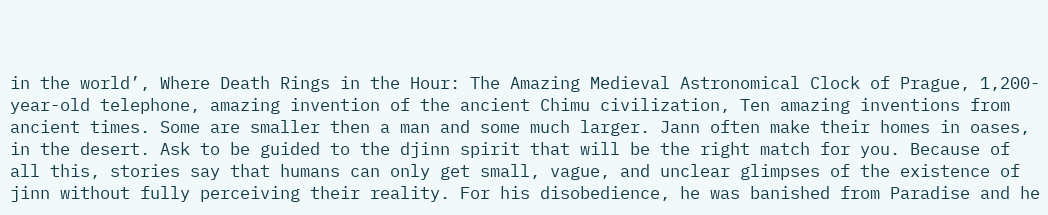in the world’, Where Death Rings in the Hour: The Amazing Medieval Astronomical Clock of Prague, 1,200-year-old telephone, amazing invention of the ancient Chimu civilization, Ten amazing inventions from ancient times. Some are smaller then a man and some much larger. Jann often make their homes in oases, in the desert. Ask to be guided to the djinn spirit that will be the right match for you. Because of all this, stories say that humans can only get small, vague, and unclear glimpses of the existence of jinn without fully perceiving their reality. For his disobedience, he was banished from Paradise and he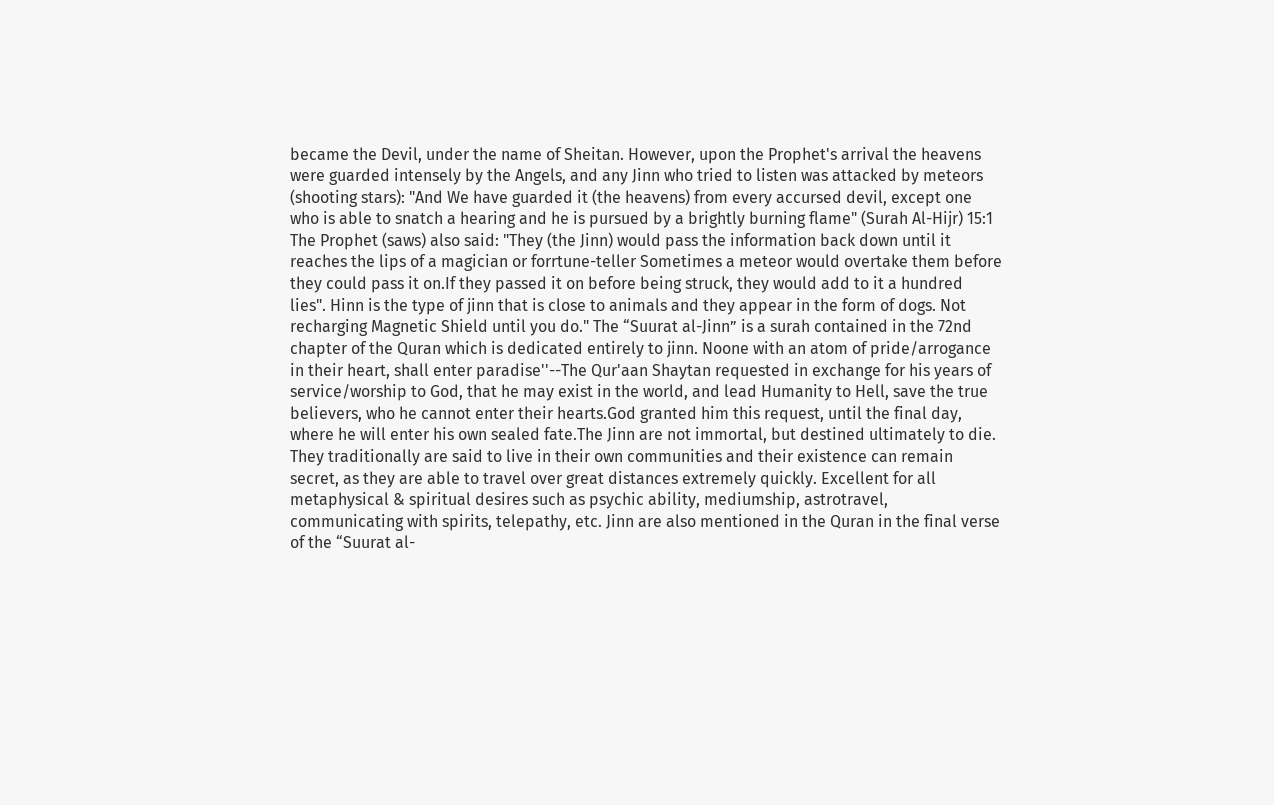became the Devil, under the name of Sheitan. However, upon the Prophet's arrival the heavens were guarded intensely by the Angels, and any Jinn who tried to listen was attacked by meteors (shooting stars): "And We have guarded it (the heavens) from every accursed devil, except one who is able to snatch a hearing and he is pursued by a brightly burning flame" (Surah Al-Hijr) 15:1 The Prophet (saws) also said: "They (the Jinn) would pass the information back down until it reaches the lips of a magician or forrtune-teller Sometimes a meteor would overtake them before they could pass it on.If they passed it on before being struck, they would add to it a hundred lies". Hinn is the type of jinn that is close to animals and they appear in the form of dogs. Not recharging Magnetic Shield until you do." The “Suurat al-Jinn” is a surah contained in the 72nd chapter of the Quran which is dedicated entirely to jinn. Noone with an atom of pride/arrogance in their heart, shall enter paradise''--The Qur'aan Shaytan requested in exchange for his years of service/worship to God, that he may exist in the world, and lead Humanity to Hell, save the true believers, who he cannot enter their hearts.God granted him this request, until the final day, where he will enter his own sealed fate.The Jinn are not immortal, but destined ultimately to die. They traditionally are said to live in their own communities and their existence can remain secret, as they are able to travel over great distances extremely quickly. Excellent for all metaphysical & spiritual desires such as psychic ability, mediumship, astrotravel, communicating with spirits, telepathy, etc. Jinn are also mentioned in the Quran in the final verse of the “Suurat al-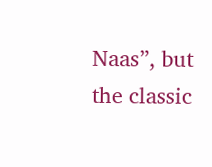Naas”, but the classic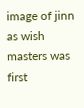image of jinn as wish masters was first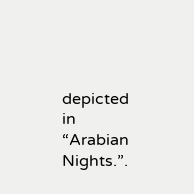depicted in “Arabian Nights.”.